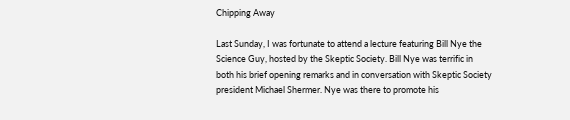Chipping Away

Last Sunday, I was fortunate to attend a lecture featuring Bill Nye the Science Guy, hosted by the Skeptic Society. Bill Nye was terrific in both his brief opening remarks and in conversation with Skeptic Society president Michael Shermer. Nye was there to promote his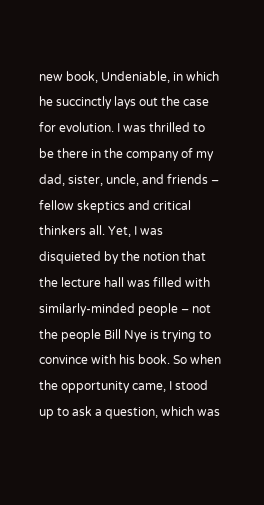new book, Undeniable, in which he succinctly lays out the case for evolution. I was thrilled to be there in the company of my dad, sister, uncle, and friends – fellow skeptics and critical thinkers all. Yet, I was disquieted by the notion that the lecture hall was filled with similarly-minded people – not the people Bill Nye is trying to convince with his book. So when the opportunity came, I stood up to ask a question, which was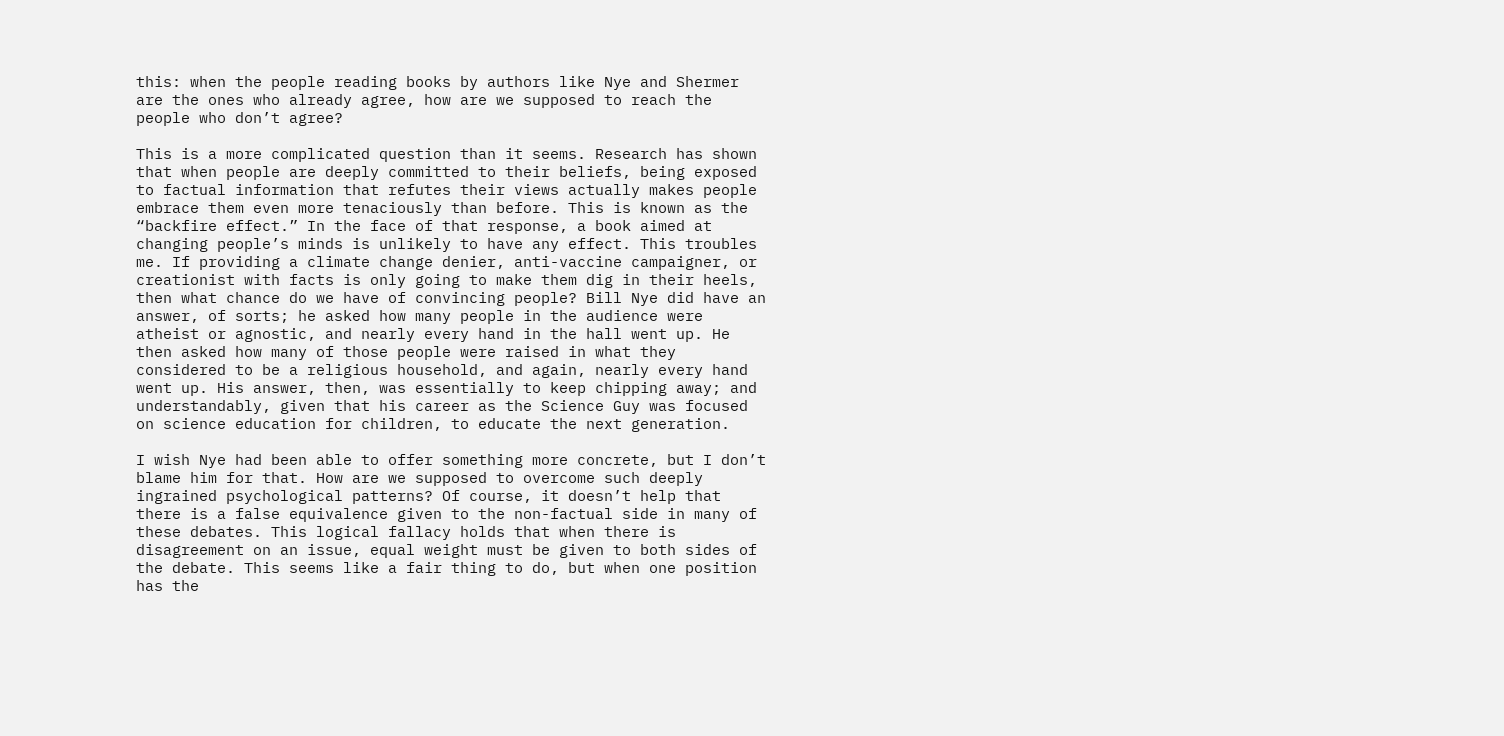this: when the people reading books by authors like Nye and Shermer are the ones who already agree, how are we supposed to reach the people who don’t agree?

This is a more complicated question than it seems. Research has shown that when people are deeply committed to their beliefs, being exposed to factual information that refutes their views actually makes people embrace them even more tenaciously than before. This is known as the “backfire effect.” In the face of that response, a book aimed at changing people’s minds is unlikely to have any effect. This troubles me. If providing a climate change denier, anti-vaccine campaigner, or creationist with facts is only going to make them dig in their heels, then what chance do we have of convincing people? Bill Nye did have an answer, of sorts; he asked how many people in the audience were atheist or agnostic, and nearly every hand in the hall went up. He then asked how many of those people were raised in what they considered to be a religious household, and again, nearly every hand went up. His answer, then, was essentially to keep chipping away; and understandably, given that his career as the Science Guy was focused on science education for children, to educate the next generation.

I wish Nye had been able to offer something more concrete, but I don’t blame him for that. How are we supposed to overcome such deeply ingrained psychological patterns? Of course, it doesn’t help that there is a false equivalence given to the non-factual side in many of these debates. This logical fallacy holds that when there is disagreement on an issue, equal weight must be given to both sides of the debate. This seems like a fair thing to do, but when one position has the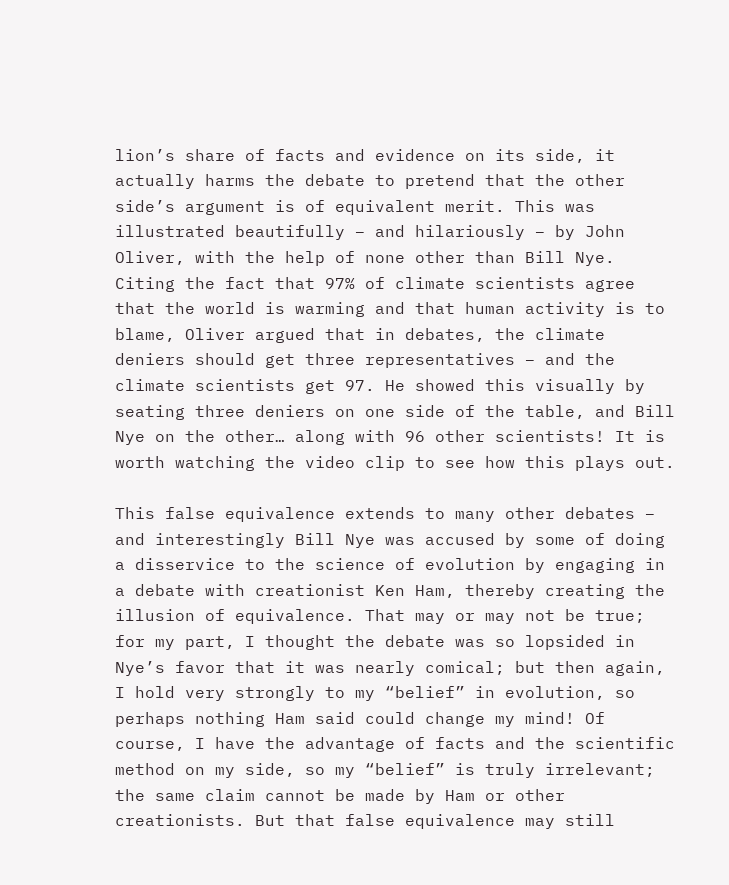lion’s share of facts and evidence on its side, it actually harms the debate to pretend that the other side’s argument is of equivalent merit. This was illustrated beautifully – and hilariously – by John Oliver, with the help of none other than Bill Nye. Citing the fact that 97% of climate scientists agree that the world is warming and that human activity is to blame, Oliver argued that in debates, the climate deniers should get three representatives – and the climate scientists get 97. He showed this visually by seating three deniers on one side of the table, and Bill Nye on the other… along with 96 other scientists! It is worth watching the video clip to see how this plays out.

This false equivalence extends to many other debates – and interestingly Bill Nye was accused by some of doing a disservice to the science of evolution by engaging in a debate with creationist Ken Ham, thereby creating the illusion of equivalence. That may or may not be true; for my part, I thought the debate was so lopsided in Nye’s favor that it was nearly comical; but then again, I hold very strongly to my “belief” in evolution, so perhaps nothing Ham said could change my mind! Of course, I have the advantage of facts and the scientific method on my side, so my “belief” is truly irrelevant; the same claim cannot be made by Ham or other creationists. But that false equivalence may still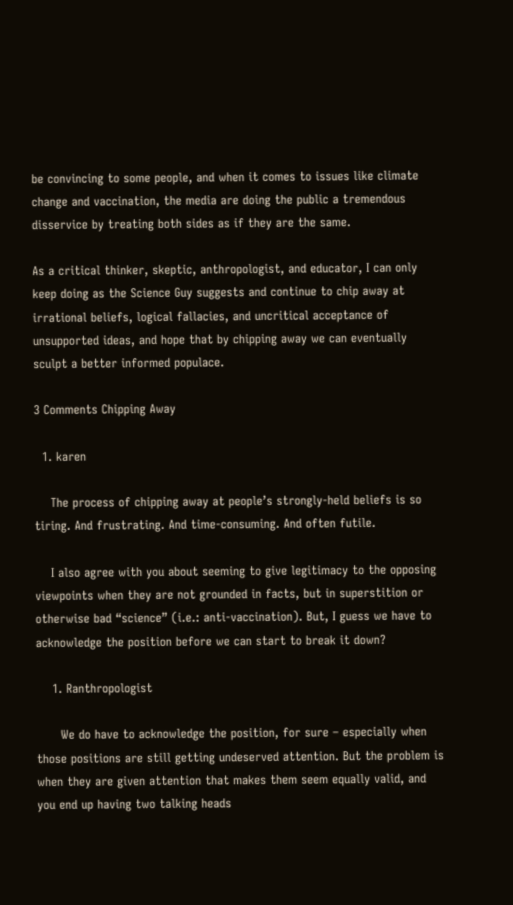be convincing to some people, and when it comes to issues like climate change and vaccination, the media are doing the public a tremendous disservice by treating both sides as if they are the same.

As a critical thinker, skeptic, anthropologist, and educator, I can only keep doing as the Science Guy suggests and continue to chip away at irrational beliefs, logical fallacies, and uncritical acceptance of unsupported ideas, and hope that by chipping away we can eventually sculpt a better informed populace.

3 Comments Chipping Away

  1. karen

    The process of chipping away at people’s strongly-held beliefs is so tiring. And frustrating. And time-consuming. And often futile.

    I also agree with you about seeming to give legitimacy to the opposing viewpoints when they are not grounded in facts, but in superstition or otherwise bad “science” (i.e.: anti-vaccination). But, I guess we have to acknowledge the position before we can start to break it down?

    1. Ranthropologist

      We do have to acknowledge the position, for sure – especially when those positions are still getting undeserved attention. But the problem is when they are given attention that makes them seem equally valid, and you end up having two talking heads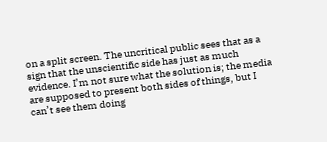on a split screen. The uncritical public sees that as a sign that the unscientific side has just as much evidence. I’m not sure what the solution is; the media are supposed to present both sides of things, but I can’t see them doing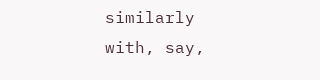similarly with, say,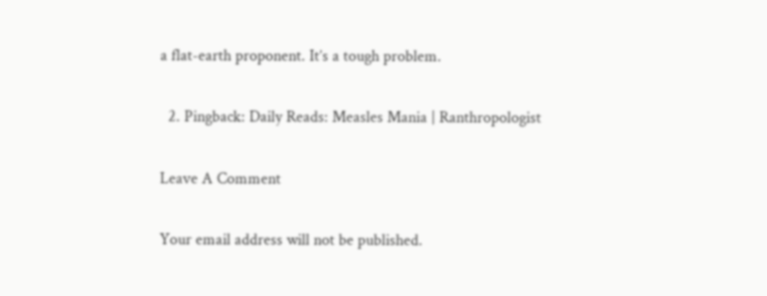a flat-earth proponent. It’s a tough problem.

  2. Pingback: Daily Reads: Measles Mania | Ranthropologist

Leave A Comment

Your email address will not be published.